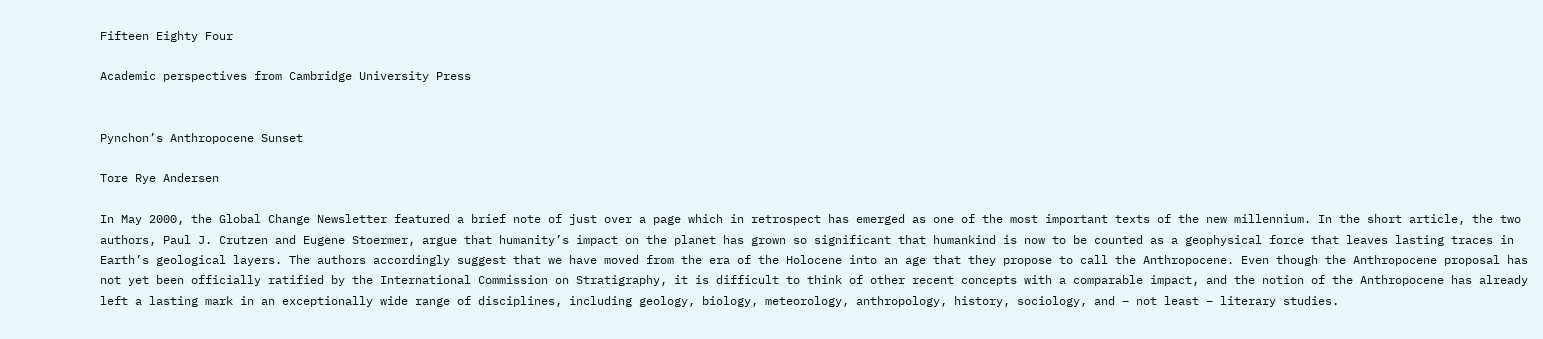Fifteen Eighty Four

Academic perspectives from Cambridge University Press


Pynchon’s Anthropocene Sunset

Tore Rye Andersen

In May 2000, the Global Change Newsletter featured a brief note of just over a page which in retrospect has emerged as one of the most important texts of the new millennium. In the short article, the two authors, Paul J. Crutzen and Eugene Stoermer, argue that humanity’s impact on the planet has grown so significant that humankind is now to be counted as a geophysical force that leaves lasting traces in Earth’s geological layers. The authors accordingly suggest that we have moved from the era of the Holocene into an age that they propose to call the Anthropocene. Even though the Anthropocene proposal has not yet been officially ratified by the International Commission on Stratigraphy, it is difficult to think of other recent concepts with a comparable impact, and the notion of the Anthropocene has already left a lasting mark in an exceptionally wide range of disciplines, including geology, biology, meteorology, anthropology, history, sociology, and – not least – literary studies.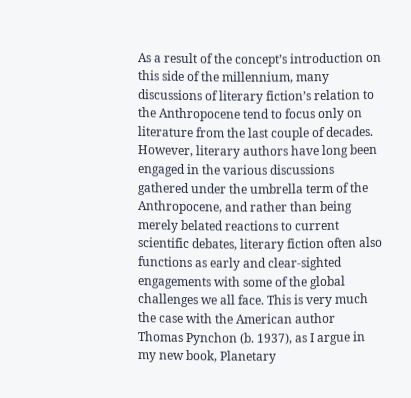As a result of the concept’s introduction on this side of the millennium, many discussions of literary fiction’s relation to the Anthropocene tend to focus only on literature from the last couple of decades. However, literary authors have long been engaged in the various discussions gathered under the umbrella term of the Anthropocene, and rather than being merely belated reactions to current scientific debates, literary fiction often also functions as early and clear-sighted engagements with some of the global challenges we all face. This is very much the case with the American author Thomas Pynchon (b. 1937), as I argue in my new book, Planetary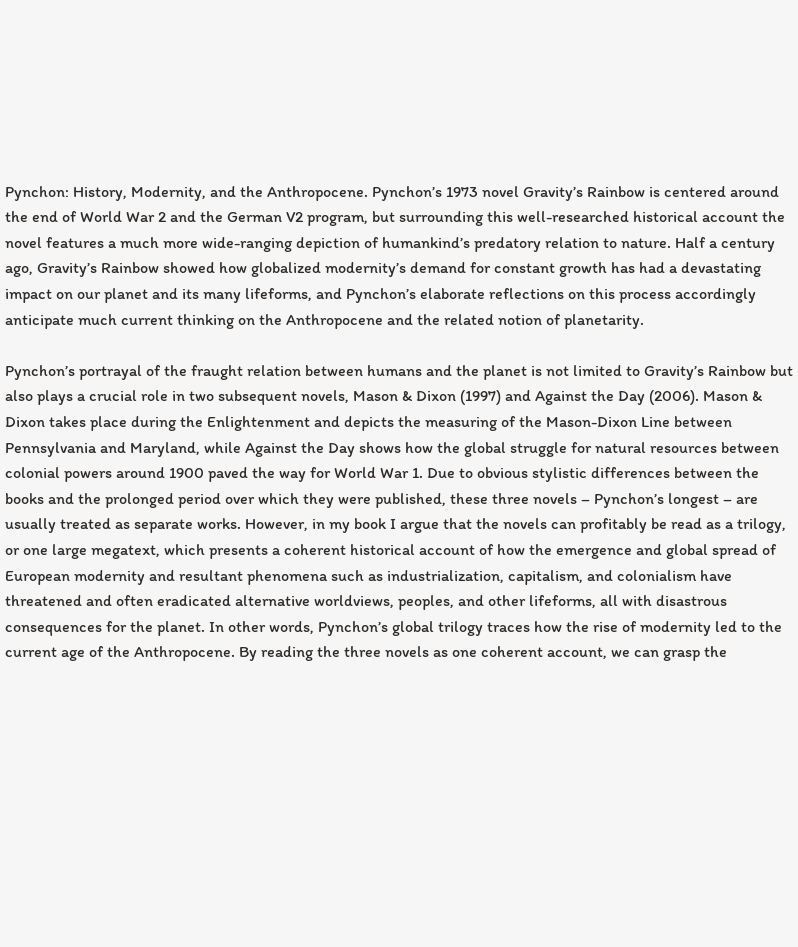Pynchon: History, Modernity, and the Anthropocene. Pynchon’s 1973 novel Gravity’s Rainbow is centered around the end of World War 2 and the German V2 program, but surrounding this well-researched historical account the novel features a much more wide-ranging depiction of humankind’s predatory relation to nature. Half a century ago, Gravity’s Rainbow showed how globalized modernity’s demand for constant growth has had a devastating impact on our planet and its many lifeforms, and Pynchon’s elaborate reflections on this process accordingly anticipate much current thinking on the Anthropocene and the related notion of planetarity.

Pynchon’s portrayal of the fraught relation between humans and the planet is not limited to Gravity’s Rainbow but also plays a crucial role in two subsequent novels, Mason & Dixon (1997) and Against the Day (2006). Mason & Dixon takes place during the Enlightenment and depicts the measuring of the Mason-Dixon Line between Pennsylvania and Maryland, while Against the Day shows how the global struggle for natural resources between colonial powers around 1900 paved the way for World War 1. Due to obvious stylistic differences between the books and the prolonged period over which they were published, these three novels – Pynchon’s longest – are usually treated as separate works. However, in my book I argue that the novels can profitably be read as a trilogy, or one large megatext, which presents a coherent historical account of how the emergence and global spread of European modernity and resultant phenomena such as industrialization, capitalism, and colonialism have threatened and often eradicated alternative worldviews, peoples, and other lifeforms, all with disastrous consequences for the planet. In other words, Pynchon’s global trilogy traces how the rise of modernity led to the current age of the Anthropocene. By reading the three novels as one coherent account, we can grasp the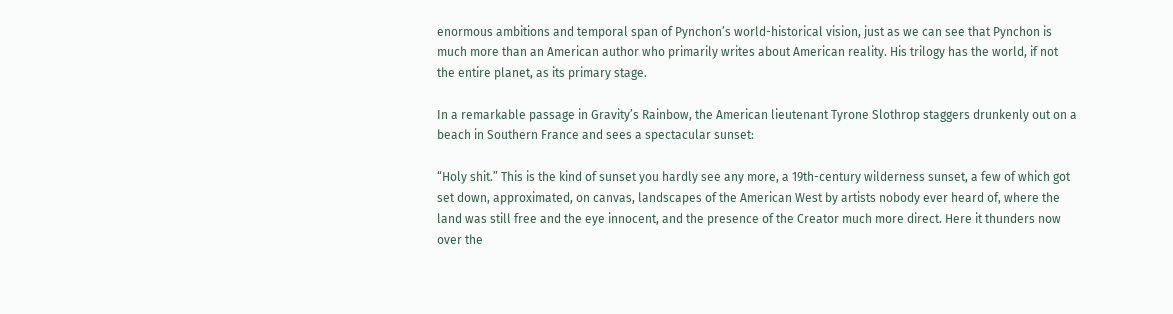enormous ambitions and temporal span of Pynchon’s world-historical vision, just as we can see that Pynchon is much more than an American author who primarily writes about American reality. His trilogy has the world, if not the entire planet, as its primary stage.

In a remarkable passage in Gravity’s Rainbow, the American lieutenant Tyrone Slothrop staggers drunkenly out on a beach in Southern France and sees a spectacular sunset:

“Holy shit.” This is the kind of sunset you hardly see any more, a 19th-century wilderness sunset, a few of which got set down, approximated, on canvas, landscapes of the American West by artists nobody ever heard of, where the land was still free and the eye innocent, and the presence of the Creator much more direct. Here it thunders now over the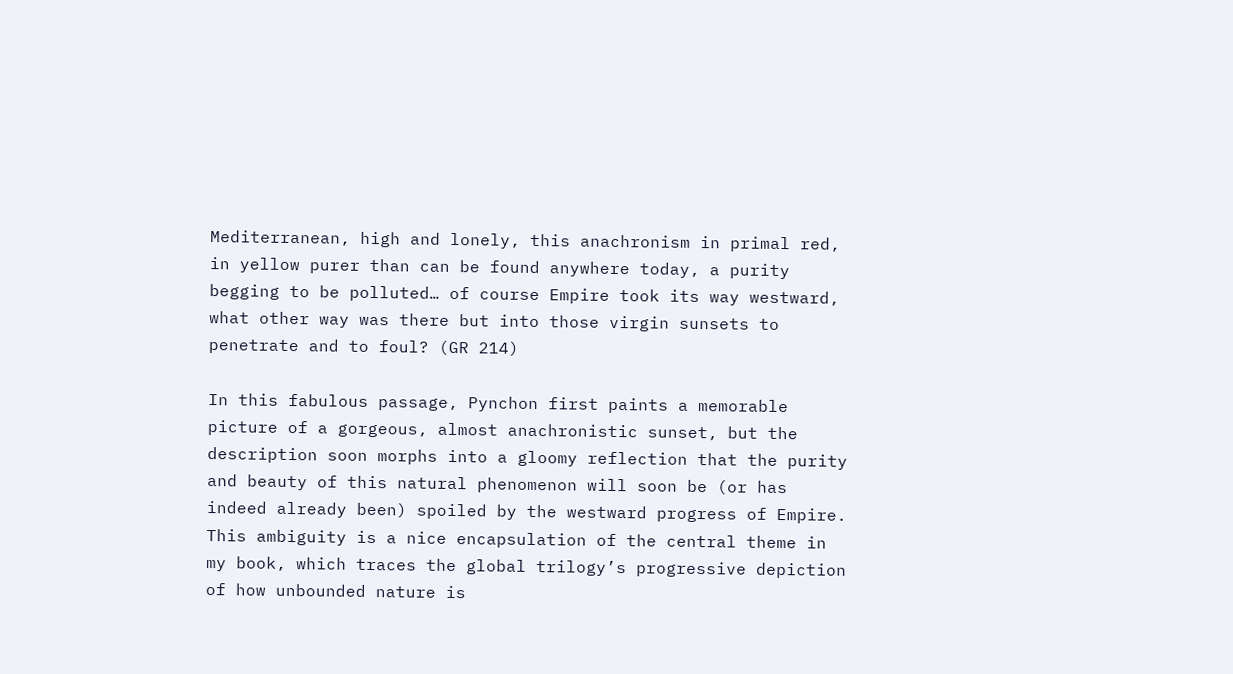Mediterranean, high and lonely, this anachronism in primal red, in yellow purer than can be found anywhere today, a purity begging to be polluted… of course Empire took its way westward, what other way was there but into those virgin sunsets to penetrate and to foul? (GR 214)

In this fabulous passage, Pynchon first paints a memorable picture of a gorgeous, almost anachronistic sunset, but the description soon morphs into a gloomy reflection that the purity and beauty of this natural phenomenon will soon be (or has indeed already been) spoiled by the westward progress of Empire. This ambiguity is a nice encapsulation of the central theme in my book, which traces the global trilogy’s progressive depiction of how unbounded nature is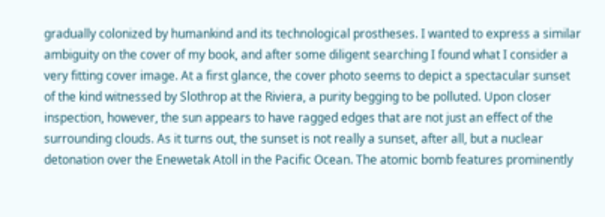gradually colonized by humankind and its technological prostheses. I wanted to express a similar ambiguity on the cover of my book, and after some diligent searching I found what I consider a very fitting cover image. At a first glance, the cover photo seems to depict a spectacular sunset of the kind witnessed by Slothrop at the Riviera, a purity begging to be polluted. Upon closer inspection, however, the sun appears to have ragged edges that are not just an effect of the surrounding clouds. As it turns out, the sunset is not really a sunset, after all, but a nuclear detonation over the Enewetak Atoll in the Pacific Ocean. The atomic bomb features prominently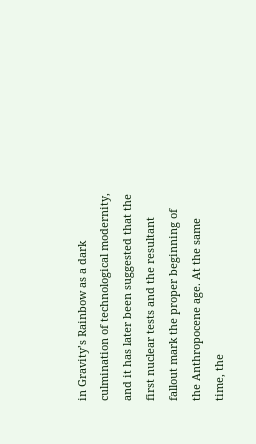in Gravity’s Rainbow as a dark culmination of technological modernity, and it has later been suggested that the first nuclear tests and the resultant fallout mark the proper beginning of the Anthropocene age. At the same time, the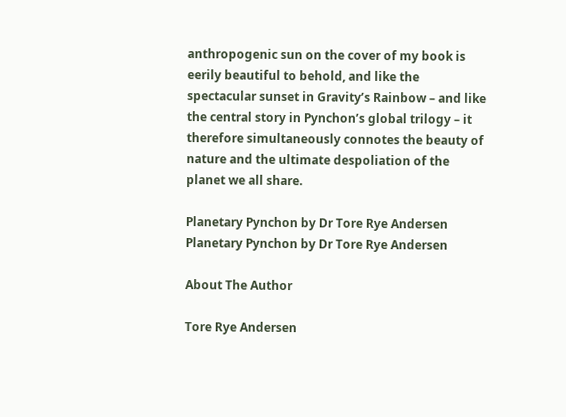anthropogenic sun on the cover of my book is eerily beautiful to behold, and like the spectacular sunset in Gravity’s Rainbow – and like the central story in Pynchon’s global trilogy – it therefore simultaneously connotes the beauty of nature and the ultimate despoliation of the planet we all share.

Planetary Pynchon by Dr Tore Rye Andersen
Planetary Pynchon by Dr Tore Rye Andersen

About The Author

Tore Rye Andersen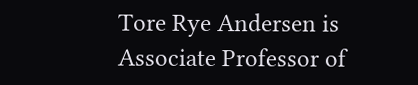Tore Rye Andersen is Associate Professor of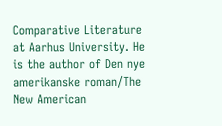Comparative Literature at Aarhus University. He is the author of Den nye amerikanske roman/The New American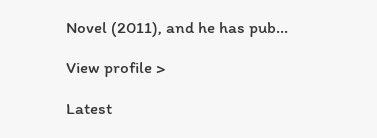Novel (2011), and he has pub...

View profile >

Latest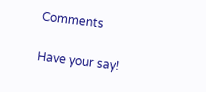Comments

Have your say!